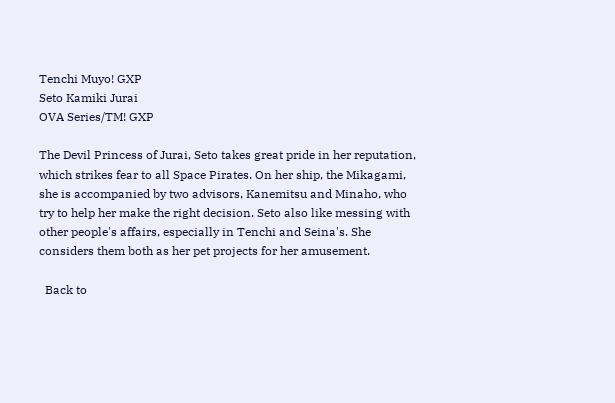Tenchi Muyo! GXP
Seto Kamiki Jurai
OVA Series/TM! GXP

The Devil Princess of Jurai, Seto takes great pride in her reputation, which strikes fear to all Space Pirates. On her ship, the Mikagami, she is accompanied by two advisors, Kanemitsu and Minaho, who try to help her make the right decision. Seto also like messing with other people's affairs, especially in Tenchi and Seina's. She considers them both as her pet projects for her amusement.

  Back to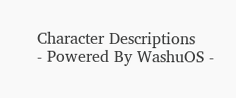Character Descriptions
- Powered By WashuOS -